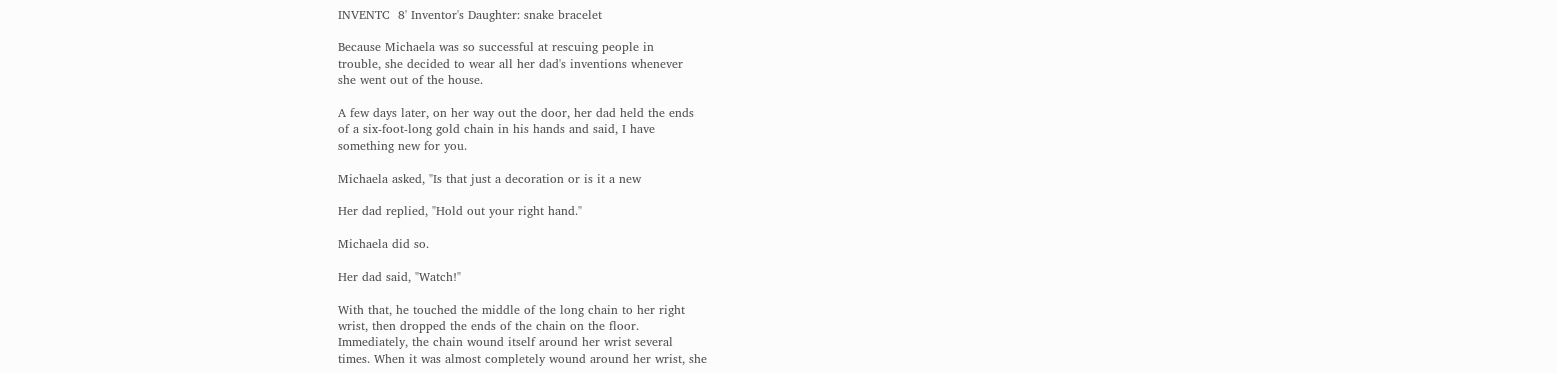INVENTC  8' Inventor's Daughter: snake bracelet

Because Michaela was so successful at rescuing people in
trouble, she decided to wear all her dad's inventions whenever
she went out of the house.

A few days later, on her way out the door, her dad held the ends
of a six-foot-long gold chain in his hands and said, I have
something new for you.

Michaela asked, "Is that just a decoration or is it a new

Her dad replied, "Hold out your right hand."

Michaela did so.

Her dad said, "Watch!"

With that, he touched the middle of the long chain to her right
wrist, then dropped the ends of the chain on the floor.
Immediately, the chain wound itself around her wrist several
times. When it was almost completely wound around her wrist, she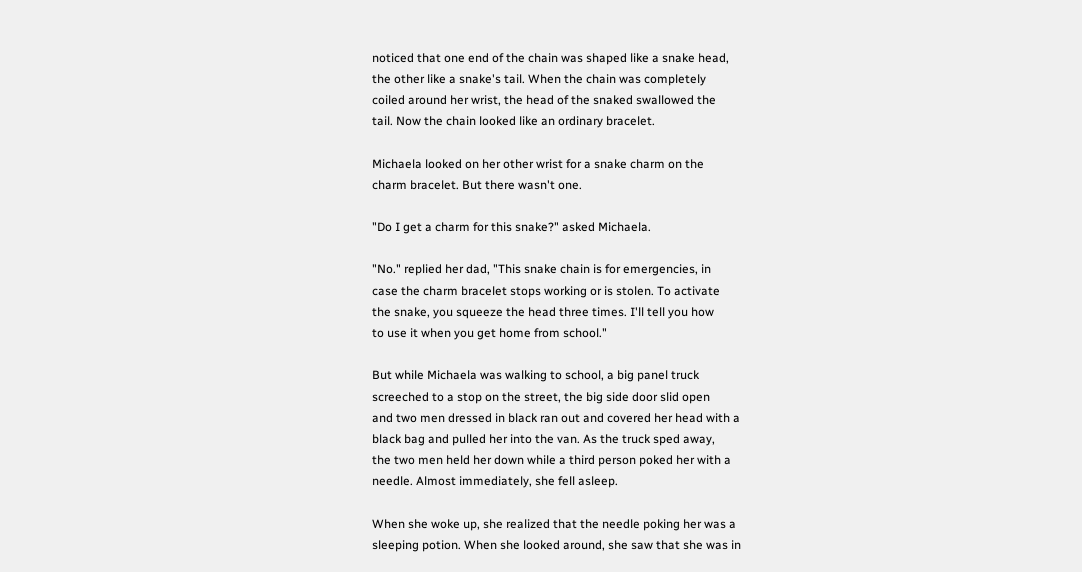noticed that one end of the chain was shaped like a snake head,
the other like a snake's tail. When the chain was completely
coiled around her wrist, the head of the snaked swallowed the
tail. Now the chain looked like an ordinary bracelet.

Michaela looked on her other wrist for a snake charm on the
charm bracelet. But there wasn't one.

"Do I get a charm for this snake?" asked Michaela.

"No." replied her dad, "This snake chain is for emergencies, in
case the charm bracelet stops working or is stolen. To activate
the snake, you squeeze the head three times. I'll tell you how
to use it when you get home from school."

But while Michaela was walking to school, a big panel truck
screeched to a stop on the street, the big side door slid open
and two men dressed in black ran out and covered her head with a
black bag and pulled her into the van. As the truck sped away,
the two men held her down while a third person poked her with a
needle. Almost immediately, she fell asleep.

When she woke up, she realized that the needle poking her was a
sleeping potion. When she looked around, she saw that she was in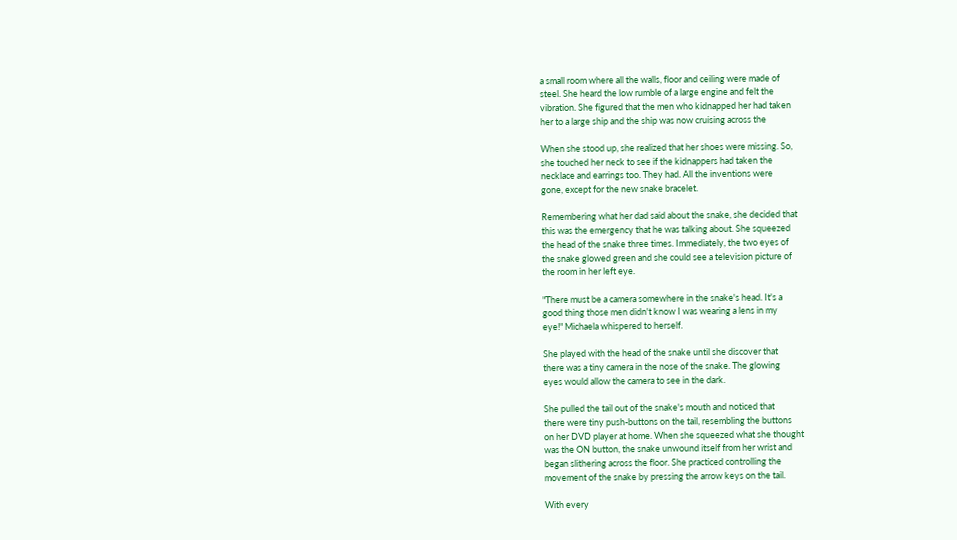a small room where all the walls, floor and ceiling were made of
steel. She heard the low rumble of a large engine and felt the
vibration. She figured that the men who kidnapped her had taken
her to a large ship and the ship was now cruising across the

When she stood up, she realized that her shoes were missing. So,
she touched her neck to see if the kidnappers had taken the
necklace and earrings too. They had. All the inventions were
gone, except for the new snake bracelet.

Remembering what her dad said about the snake, she decided that
this was the emergency that he was talking about. She squeezed
the head of the snake three times. Immediately, the two eyes of
the snake glowed green and she could see a television picture of
the room in her left eye.

"There must be a camera somewhere in the snake's head. It's a
good thing those men didn't know I was wearing a lens in my
eye!" Michaela whispered to herself.

She played with the head of the snake until she discover that
there was a tiny camera in the nose of the snake. The glowing
eyes would allow the camera to see in the dark.

She pulled the tail out of the snake's mouth and noticed that
there were tiny push-buttons on the tail, resembling the buttons
on her DVD player at home. When she squeezed what she thought
was the ON button, the snake unwound itself from her wrist and
began slithering across the floor. She practiced controlling the
movement of the snake by pressing the arrow keys on the tail.

With every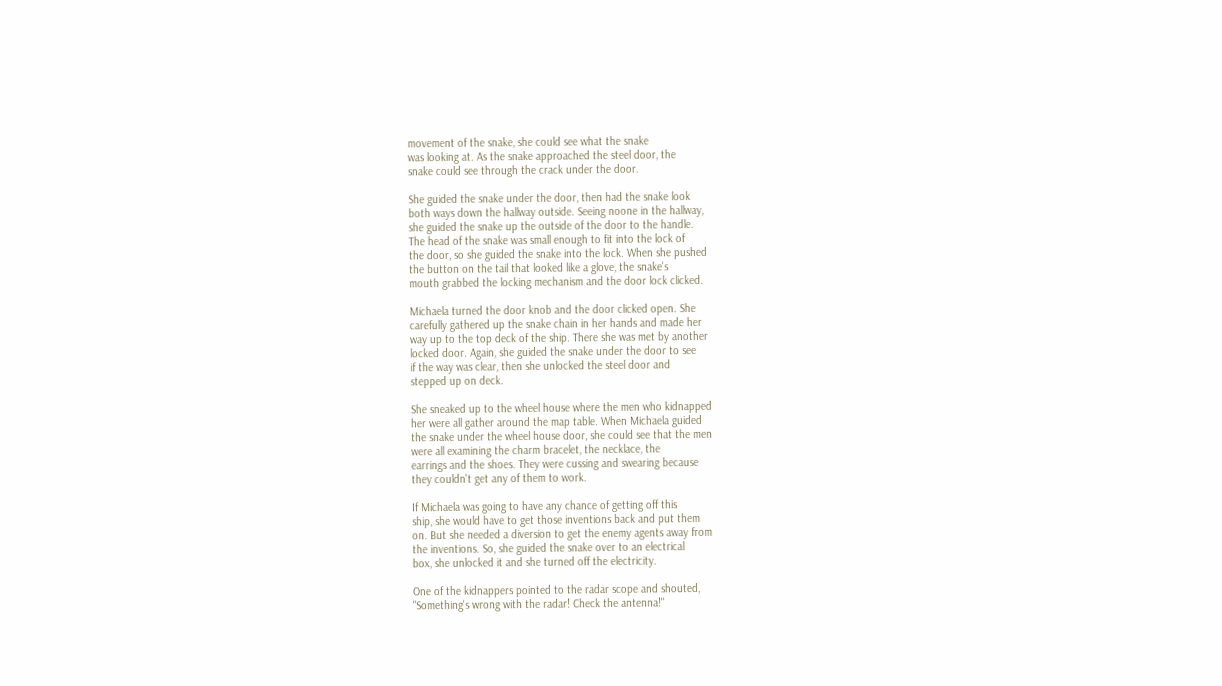movement of the snake, she could see what the snake
was looking at. As the snake approached the steel door, the
snake could see through the crack under the door.

She guided the snake under the door, then had the snake look
both ways down the hallway outside. Seeing noone in the hallway,
she guided the snake up the outside of the door to the handle.
The head of the snake was small enough to fit into the lock of
the door, so she guided the snake into the lock. When she pushed
the button on the tail that looked like a glove, the snake's
mouth grabbed the locking mechanism and the door lock clicked.

Michaela turned the door knob and the door clicked open. She
carefully gathered up the snake chain in her hands and made her
way up to the top deck of the ship. There she was met by another
locked door. Again, she guided the snake under the door to see
if the way was clear, then she unlocked the steel door and
stepped up on deck.

She sneaked up to the wheel house where the men who kidnapped
her were all gather around the map table. When Michaela guided
the snake under the wheel house door, she could see that the men
were all examining the charm bracelet, the necklace, the
earrings and the shoes. They were cussing and swearing because
they couldn't get any of them to work.

If Michaela was going to have any chance of getting off this
ship, she would have to get those inventions back and put them
on. But she needed a diversion to get the enemy agents away from
the inventions. So, she guided the snake over to an electrical
box, she unlocked it and she turned off the electricity.

One of the kidnappers pointed to the radar scope and shouted,
"Something's wrong with the radar! Check the antenna!"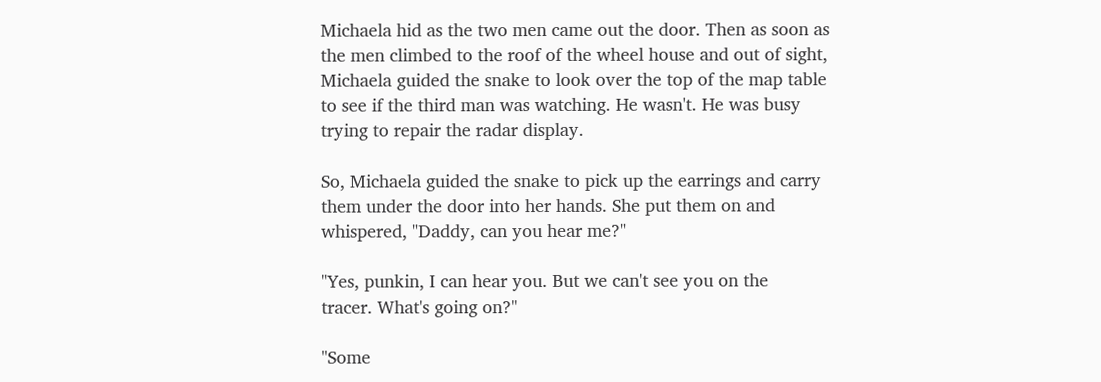Michaela hid as the two men came out the door. Then as soon as
the men climbed to the roof of the wheel house and out of sight,
Michaela guided the snake to look over the top of the map table
to see if the third man was watching. He wasn't. He was busy
trying to repair the radar display.

So, Michaela guided the snake to pick up the earrings and carry
them under the door into her hands. She put them on and
whispered, "Daddy, can you hear me?"

"Yes, punkin, I can hear you. But we can't see you on the
tracer. What's going on?"

"Some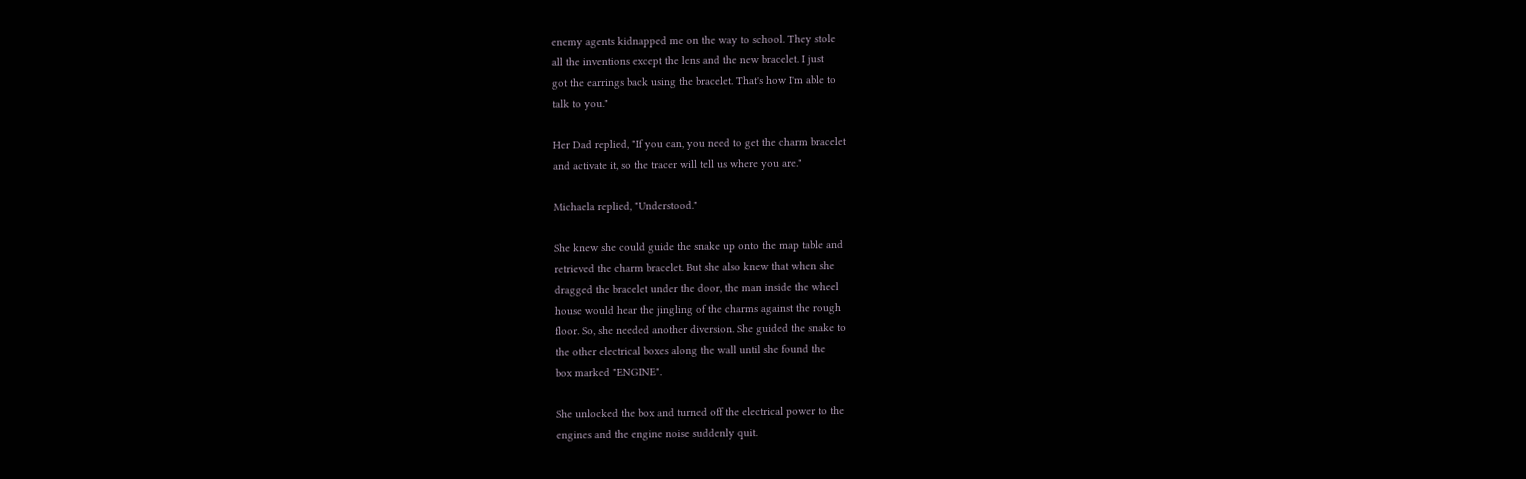enemy agents kidnapped me on the way to school. They stole
all the inventions except the lens and the new bracelet. I just
got the earrings back using the bracelet. That's how I'm able to
talk to you."

Her Dad replied, "If you can, you need to get the charm bracelet
and activate it, so the tracer will tell us where you are."

Michaela replied, "Understood."

She knew she could guide the snake up onto the map table and
retrieved the charm bracelet. But she also knew that when she
dragged the bracelet under the door, the man inside the wheel
house would hear the jingling of the charms against the rough
floor. So, she needed another diversion. She guided the snake to
the other electrical boxes along the wall until she found the
box marked "ENGINE".

She unlocked the box and turned off the electrical power to the
engines and the engine noise suddenly quit.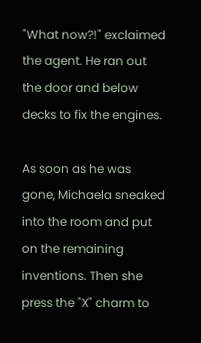"What now?!" exclaimed the agent. He ran out the door and below
decks to fix the engines.

As soon as he was gone, Michaela sneaked into the room and put
on the remaining inventions. Then she press the "X" charm to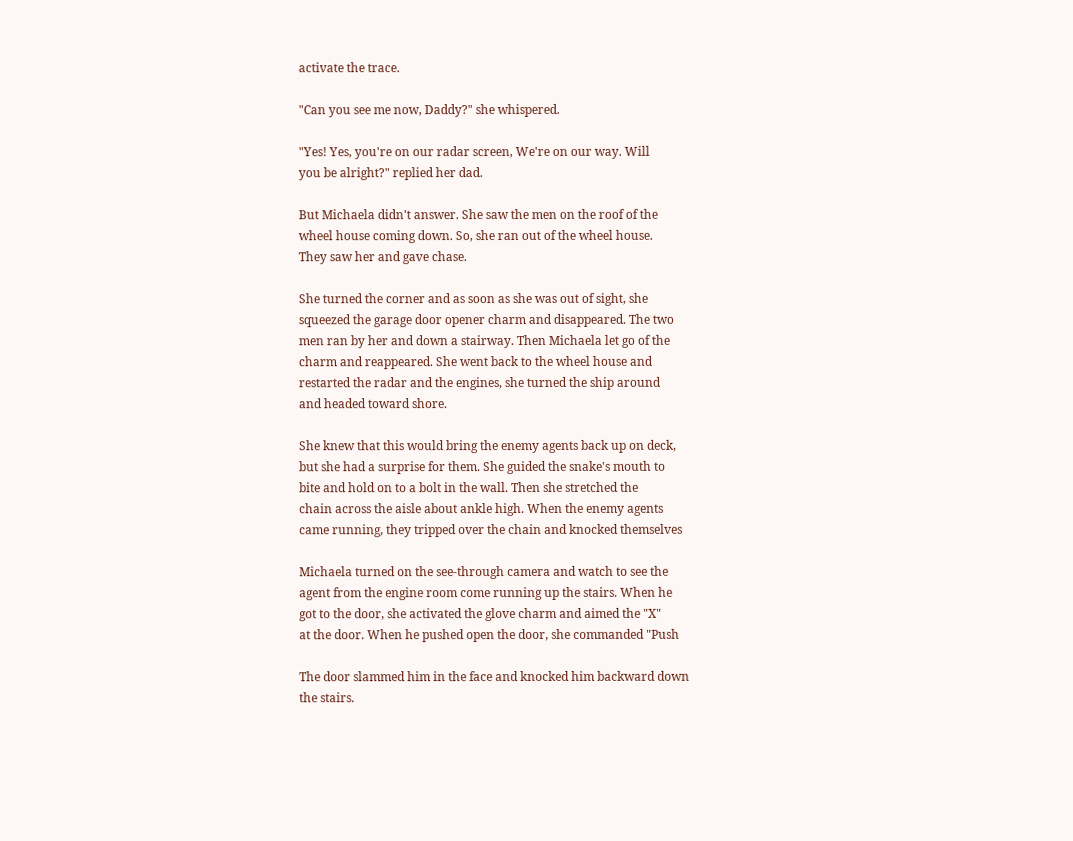activate the trace.

"Can you see me now, Daddy?" she whispered.

"Yes! Yes, you're on our radar screen, We're on our way. Will
you be alright?" replied her dad.

But Michaela didn't answer. She saw the men on the roof of the
wheel house coming down. So, she ran out of the wheel house.
They saw her and gave chase.

She turned the corner and as soon as she was out of sight, she
squeezed the garage door opener charm and disappeared. The two
men ran by her and down a stairway. Then Michaela let go of the
charm and reappeared. She went back to the wheel house and
restarted the radar and the engines, she turned the ship around
and headed toward shore.

She knew that this would bring the enemy agents back up on deck,
but she had a surprise for them. She guided the snake's mouth to
bite and hold on to a bolt in the wall. Then she stretched the
chain across the aisle about ankle high. When the enemy agents
came running, they tripped over the chain and knocked themselves

Michaela turned on the see-through camera and watch to see the
agent from the engine room come running up the stairs. When he
got to the door, she activated the glove charm and aimed the "X"
at the door. When he pushed open the door, she commanded "Push

The door slammed him in the face and knocked him backward down
the stairs.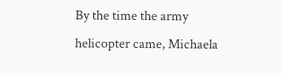By the time the army helicopter came, Michaela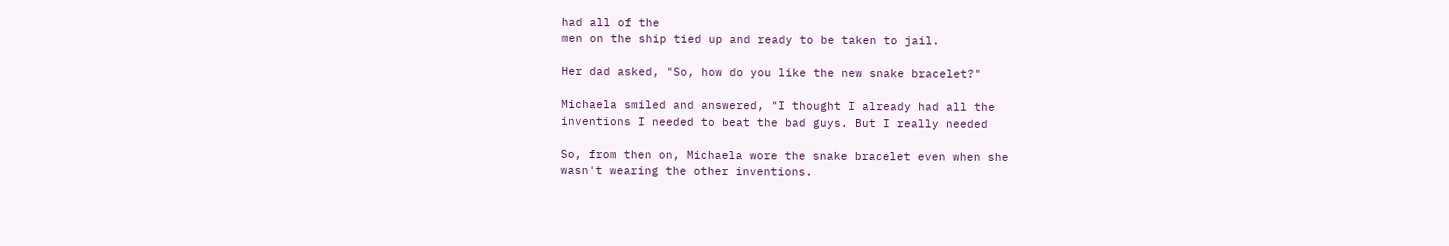had all of the
men on the ship tied up and ready to be taken to jail.

Her dad asked, "So, how do you like the new snake bracelet?"

Michaela smiled and answered, "I thought I already had all the
inventions I needed to beat the bad guys. But I really needed

So, from then on, Michaela wore the snake bracelet even when she
wasn't wearing the other inventions.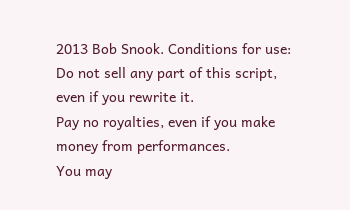2013 Bob Snook. Conditions for use:
Do not sell any part of this script, even if you rewrite it.
Pay no royalties, even if you make money from performances.
You may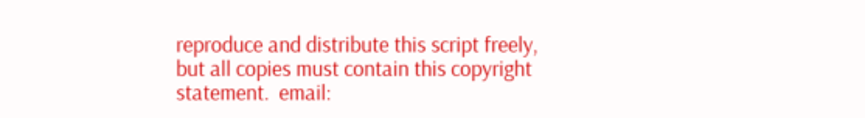reproduce and distribute this script freely,
but all copies must contain this copyright statement.  email: